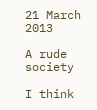21 March 2013

A rude society

I think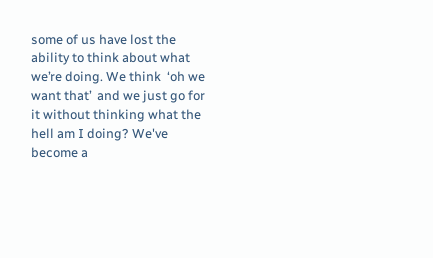some of us have lost the ability to think about what we’re doing. We think  ‘oh we want that’  and we just go for it without thinking what the hell am I doing? We've become a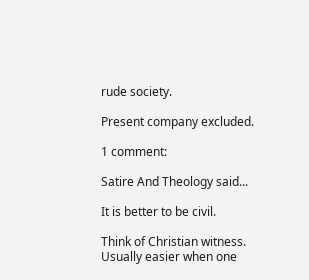rude society.

Present company excluded.

1 comment:

Satire And Theology said...

It is better to be civil.

Think of Christian witness. Usually easier when one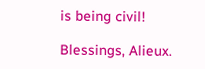is being civil!

Blessings, Alieux.